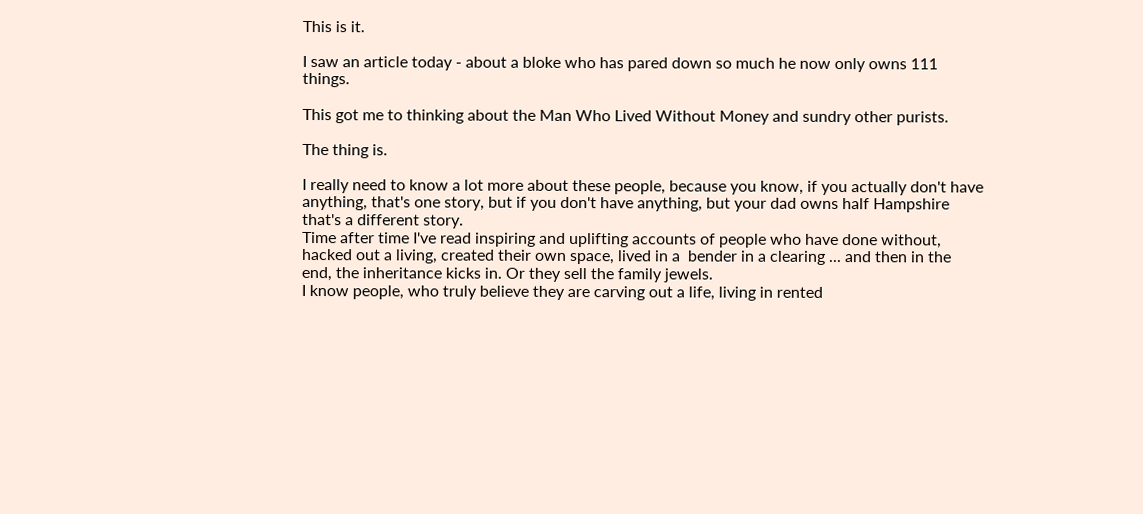This is it.

I saw an article today - about a bloke who has pared down so much he now only owns 111 things.

This got me to thinking about the Man Who Lived Without Money and sundry other purists.

The thing is.

I really need to know a lot more about these people, because you know, if you actually don't have anything, that's one story, but if you don't have anything, but your dad owns half Hampshire that's a different story.
Time after time I've read inspiring and uplifting accounts of people who have done without, hacked out a living, created their own space, lived in a  bender in a clearing ... and then in the end, the inheritance kicks in. Or they sell the family jewels.
I know people, who truly believe they are carving out a life, living in rented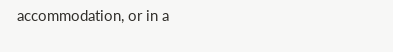accommodation, or in a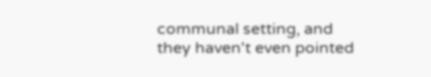communal setting, and they haven't even pointed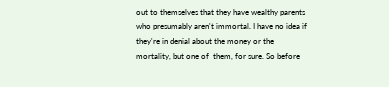out to themselves that they have wealthy parents who presumably aren't immortal. I have no idea if they're in denial about the money or the mortality, but one of  them, for sure. So before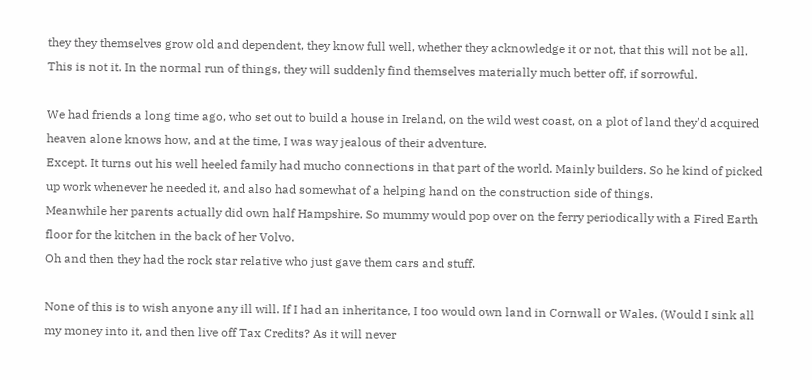they they themselves grow old and dependent, they know full well, whether they acknowledge it or not, that this will not be all. This is not it. In the normal run of things, they will suddenly find themselves materially much better off, if sorrowful.

We had friends a long time ago, who set out to build a house in Ireland, on the wild west coast, on a plot of land they'd acquired heaven alone knows how, and at the time, I was way jealous of their adventure.
Except. It turns out his well heeled family had mucho connections in that part of the world. Mainly builders. So he kind of picked up work whenever he needed it, and also had somewhat of a helping hand on the construction side of things.
Meanwhile her parents actually did own half Hampshire. So mummy would pop over on the ferry periodically with a Fired Earth floor for the kitchen in the back of her Volvo.
Oh and then they had the rock star relative who just gave them cars and stuff.

None of this is to wish anyone any ill will. If I had an inheritance, I too would own land in Cornwall or Wales. (Would I sink all my money into it, and then live off Tax Credits? As it will never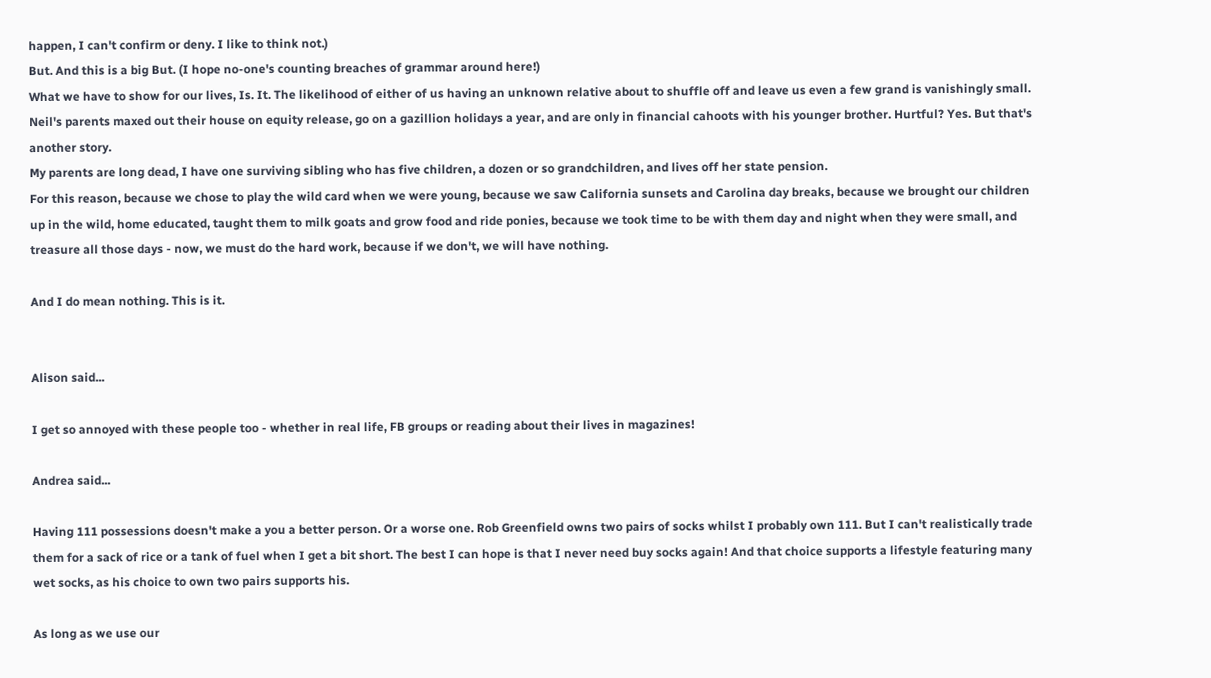happen, I can't confirm or deny. I like to think not.)
But. And this is a big But. (I hope no-one's counting breaches of grammar around here!)
What we have to show for our lives, Is. It. The likelihood of either of us having an unknown relative about to shuffle off and leave us even a few grand is vanishingly small.
Neil's parents maxed out their house on equity release, go on a gazillion holidays a year, and are only in financial cahoots with his younger brother. Hurtful? Yes. But that's another story.
My parents are long dead, I have one surviving sibling who has five children, a dozen or so grandchildren, and lives off her state pension.
For this reason, because we chose to play the wild card when we were young, because we saw California sunsets and Carolina day breaks, because we brought our children up in the wild, home educated, taught them to milk goats and grow food and ride ponies, because we took time to be with them day and night when they were small, and treasure all those days - now, we must do the hard work, because if we don't, we will have nothing.

And I do mean nothing. This is it.


Alison said...

I get so annoyed with these people too - whether in real life, FB groups or reading about their lives in magazines!

Andrea said...

Having 111 possessions doesn't make a you a better person. Or a worse one. Rob Greenfield owns two pairs of socks whilst I probably own 111. But I can't realistically trade them for a sack of rice or a tank of fuel when I get a bit short. The best I can hope is that I never need buy socks again! And that choice supports a lifestyle featuring many wet socks, as his choice to own two pairs supports his.

As long as we use our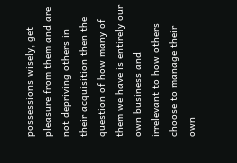possessions wisely, get pleasure from them and are not depriving others in their acquisition then the question of how many of them we have is entirely our own business and irrelevant to how others choose to manage their own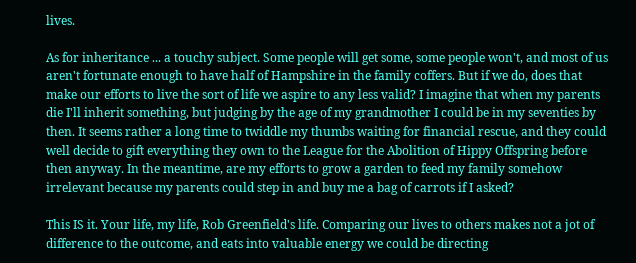lives.

As for inheritance ... a touchy subject. Some people will get some, some people won't, and most of us aren't fortunate enough to have half of Hampshire in the family coffers. But if we do, does that make our efforts to live the sort of life we aspire to any less valid? I imagine that when my parents die I'll inherit something, but judging by the age of my grandmother I could be in my seventies by then. It seems rather a long time to twiddle my thumbs waiting for financial rescue, and they could well decide to gift everything they own to the League for the Abolition of Hippy Offspring before then anyway. In the meantime, are my efforts to grow a garden to feed my family somehow irrelevant because my parents could step in and buy me a bag of carrots if I asked?

This IS it. Your life, my life, Rob Greenfield's life. Comparing our lives to others makes not a jot of difference to the outcome, and eats into valuable energy we could be directing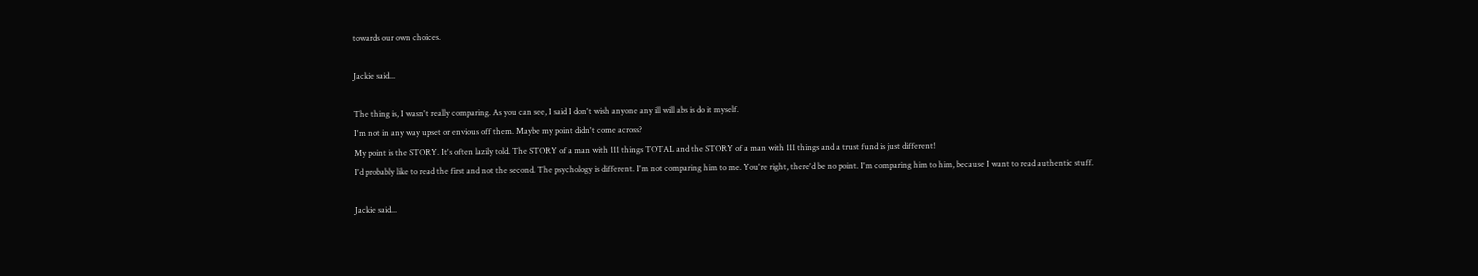towards our own choices.

Jackie said...

The thing is, I wasn't really comparing. As you can see, I said I don't wish anyone any ill will abs is do it myself.
I'm not in any way upset or envious off them. Maybe my point didn't come across?
My point is the STORY. It's often lazily told. The STORY of a man with 111 things TOTAL and the STORY of a man with 111 things and a trust fund is just different!
I'd probably like to read the first and not the second. The psychology is different. I'm not comparing him to me. You're right, there'd be no point. I'm comparing him to him, because I want to read authentic stuff.

Jackie said...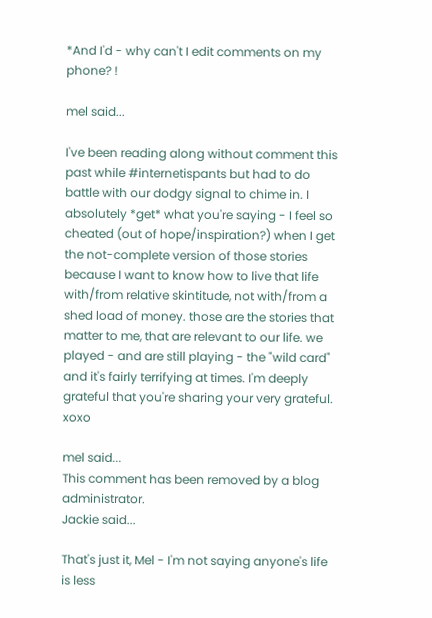*And I'd - why can't I edit comments on my phone? !

mel said...

I've been reading along without comment this past while #internetispants but had to do battle with our dodgy signal to chime in. I absolutely *get* what you're saying - I feel so cheated (out of hope/inspiration?) when I get the not-complete version of those stories because I want to know how to live that life with/from relative skintitude, not with/from a shed load of money. those are the stories that matter to me, that are relevant to our life. we played - and are still playing - the "wild card" and it's fairly terrifying at times. I'm deeply grateful that you're sharing your very grateful. xoxo

mel said...
This comment has been removed by a blog administrator.
Jackie said...

That's just it, Mel - I'm not saying anyone's life is less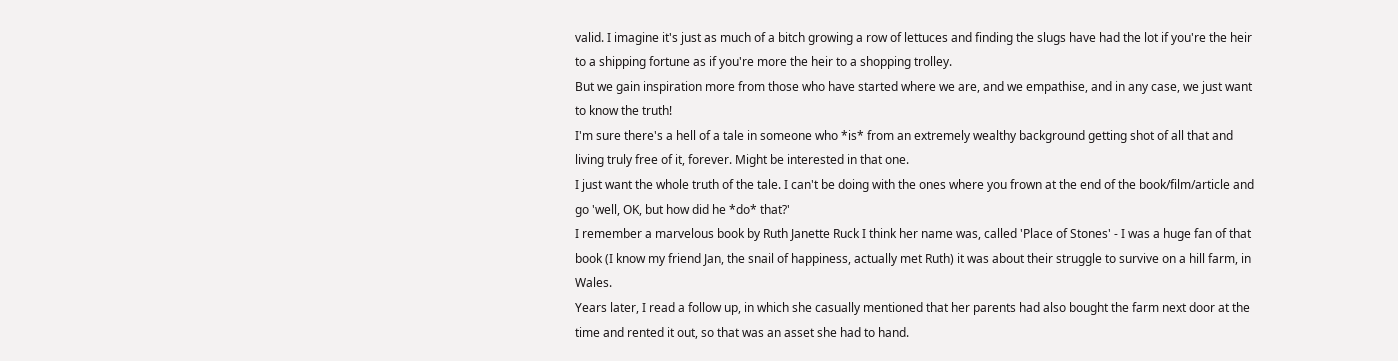valid. I imagine it's just as much of a bitch growing a row of lettuces and finding the slugs have had the lot if you're the heir to a shipping fortune as if you're more the heir to a shopping trolley.
But we gain inspiration more from those who have started where we are, and we empathise, and in any case, we just want to know the truth!
I'm sure there's a hell of a tale in someone who *is* from an extremely wealthy background getting shot of all that and living truly free of it, forever. Might be interested in that one.
I just want the whole truth of the tale. I can't be doing with the ones where you frown at the end of the book/film/article and go 'well, OK, but how did he *do* that?'
I remember a marvelous book by Ruth Janette Ruck I think her name was, called 'Place of Stones' - I was a huge fan of that book (I know my friend Jan, the snail of happiness, actually met Ruth) it was about their struggle to survive on a hill farm, in Wales.
Years later, I read a follow up, in which she casually mentioned that her parents had also bought the farm next door at the time and rented it out, so that was an asset she had to hand.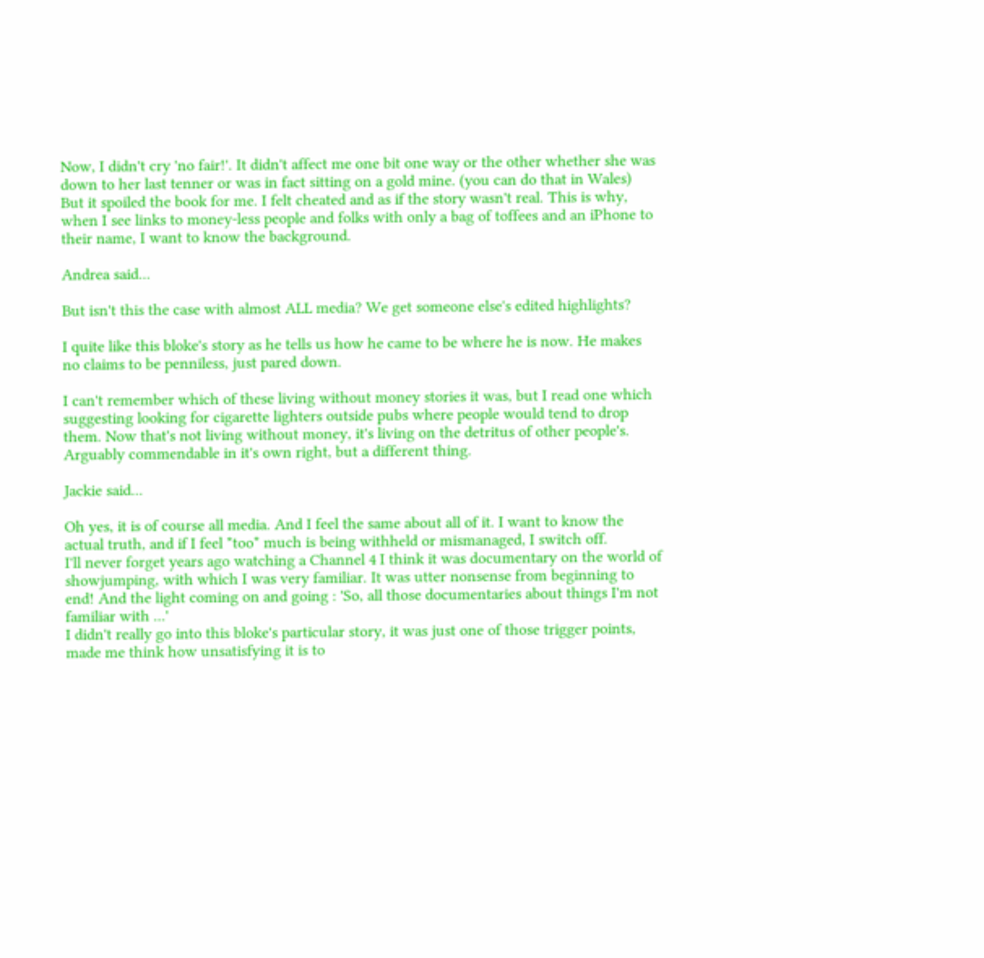Now, I didn't cry 'no fair!'. It didn't affect me one bit one way or the other whether she was down to her last tenner or was in fact sitting on a gold mine. (you can do that in Wales)
But it spoiled the book for me. I felt cheated and as if the story wasn't real. This is why, when I see links to money-less people and folks with only a bag of toffees and an iPhone to their name, I want to know the background.

Andrea said...

But isn't this the case with almost ALL media? We get someone else's edited highlights?

I quite like this bloke's story as he tells us how he came to be where he is now. He makes no claims to be penniless, just pared down.

I can't remember which of these living without money stories it was, but I read one which suggesting looking for cigarette lighters outside pubs where people would tend to drop them. Now that's not living without money, it's living on the detritus of other people's. Arguably commendable in it's own right, but a different thing.

Jackie said...

Oh yes, it is of course all media. And I feel the same about all of it. I want to know the actual truth, and if I feel *too* much is being withheld or mismanaged, I switch off.
I'll never forget years ago watching a Channel 4 I think it was documentary on the world of showjumping, with which I was very familiar. It was utter nonsense from beginning to end! And the light coming on and going : 'So, all those documentaries about things I'm not familiar with ...'
I didn't really go into this bloke's particular story, it was just one of those trigger points, made me think how unsatisfying it is to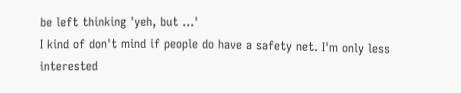be left thinking 'yeh, but ...'
I kind of don't mind if people do have a safety net. I'm only less interested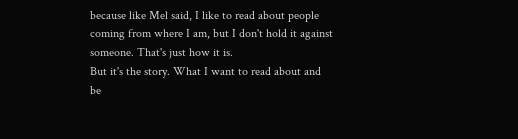because like Mel said, I like to read about people coming from where I am, but I don't hold it against someone. That's just how it is.
But it's the story. What I want to read about and be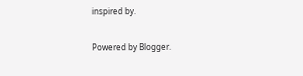inspired by.

Powered by Blogger.